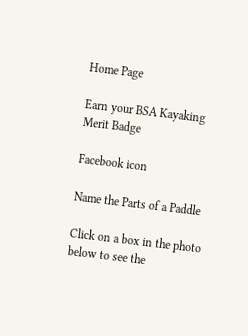Home Page

Earn your BSA Kayaking Merit Badge

Facebook icon

Name the Parts of a Paddle

Click on a box in the photo below to see the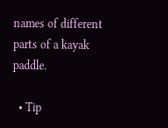names of different parts of a kayak paddle.

  • Tip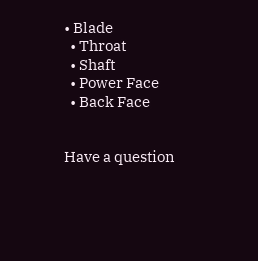• Blade
  • Throat
  • Shaft
  • Power Face
  • Back Face


Have a question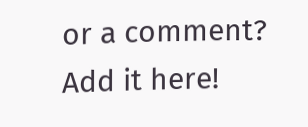or a comment? Add it here!